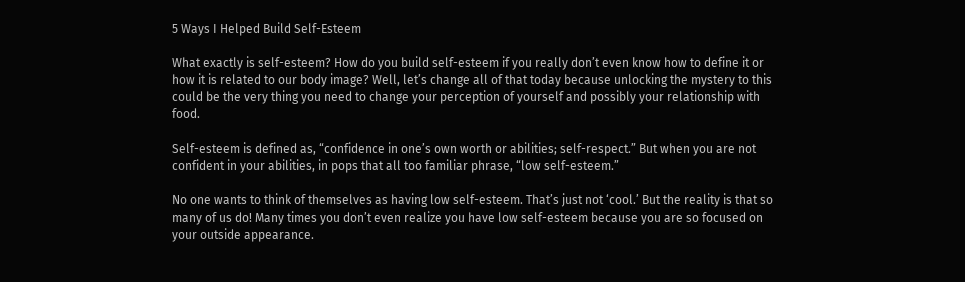5 Ways I Helped Build Self-Esteem

What exactly is self-esteem? How do you build self-esteem if you really don’t even know how to define it or how it is related to our body image? Well, let’s change all of that today because unlocking the mystery to this could be the very thing you need to change your perception of yourself and possibly your relationship with food.

Self-esteem is defined as, “confidence in one’s own worth or abilities; self-respect.” But when you are not confident in your abilities, in pops that all too familiar phrase, “low self-esteem.”

No one wants to think of themselves as having low self-esteem. That’s just not ‘cool.’ But the reality is that so many of us do! Many times you don’t even realize you have low self-esteem because you are so focused on your outside appearance.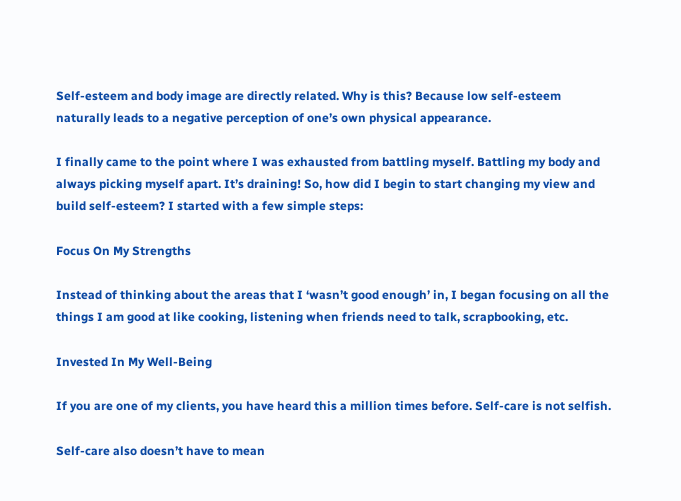Self-esteem and body image are directly related. Why is this? Because low self-esteem naturally leads to a negative perception of one’s own physical appearance.

I finally came to the point where I was exhausted from battling myself. Battling my body and always picking myself apart. It’s draining! So, how did I begin to start changing my view and build self-esteem? I started with a few simple steps:

Focus On My Strengths

Instead of thinking about the areas that I ‘wasn’t good enough’ in, I began focusing on all the things I am good at like cooking, listening when friends need to talk, scrapbooking, etc.

Invested In My Well-Being

If you are one of my clients, you have heard this a million times before. Self-care is not selfish.

Self-care also doesn’t have to mean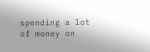spending a lot of money on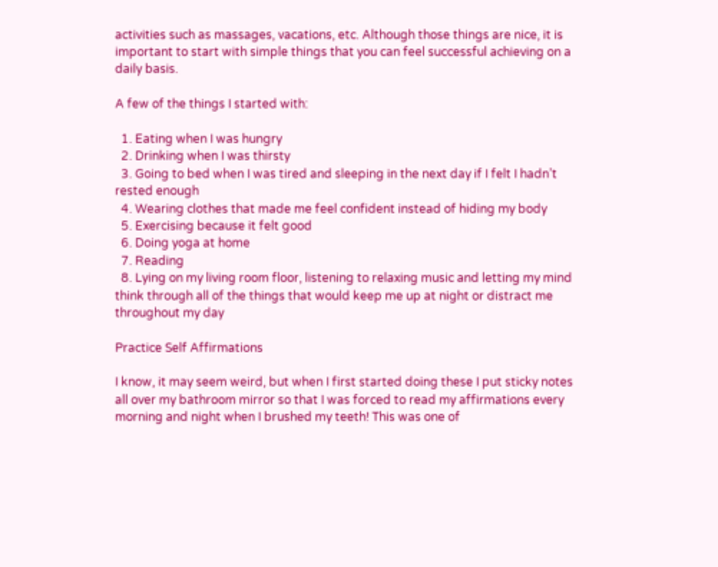activities such as massages, vacations, etc. Although those things are nice, it is important to start with simple things that you can feel successful achieving on a daily basis.

A few of the things I started with:

  1. Eating when I was hungry
  2. Drinking when I was thirsty
  3. Going to bed when I was tired and sleeping in the next day if I felt I hadn’t rested enough
  4. Wearing clothes that made me feel confident instead of hiding my body
  5. Exercising because it felt good
  6. Doing yoga at home
  7. Reading
  8. Lying on my living room floor, listening to relaxing music and letting my mind think through all of the things that would keep me up at night or distract me throughout my day

Practice Self Affirmations

I know, it may seem weird, but when I first started doing these I put sticky notes all over my bathroom mirror so that I was forced to read my affirmations every morning and night when I brushed my teeth! This was one of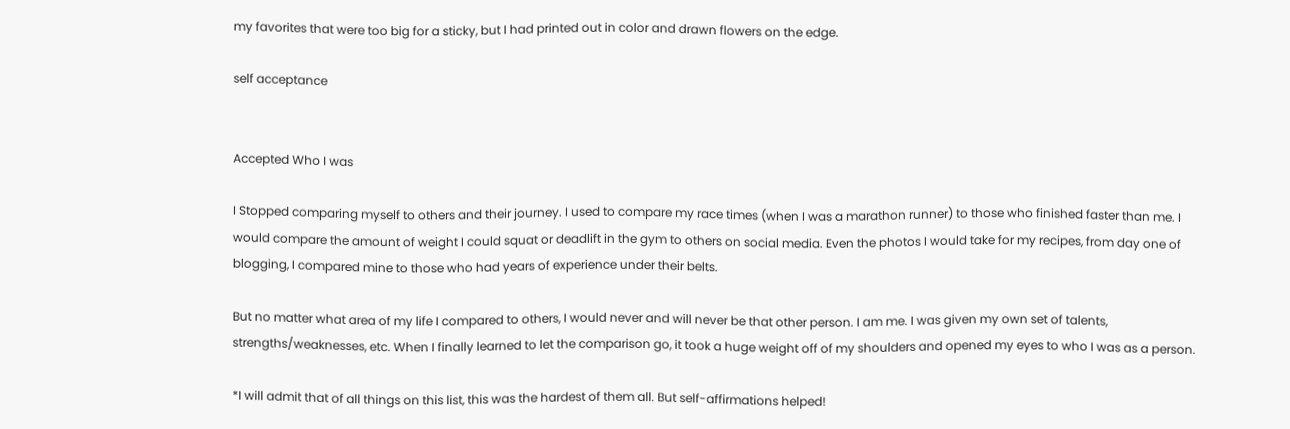my favorites that were too big for a sticky, but I had printed out in color and drawn flowers on the edge.

self acceptance


Accepted Who I was

I Stopped comparing myself to others and their journey. I used to compare my race times (when I was a marathon runner) to those who finished faster than me. I would compare the amount of weight I could squat or deadlift in the gym to others on social media. Even the photos I would take for my recipes, from day one of blogging, I compared mine to those who had years of experience under their belts.

But no matter what area of my life I compared to others, I would never and will never be that other person. I am me. I was given my own set of talents, strengths/weaknesses, etc. When I finally learned to let the comparison go, it took a huge weight off of my shoulders and opened my eyes to who I was as a person.

*I will admit that of all things on this list, this was the hardest of them all. But self-affirmations helped!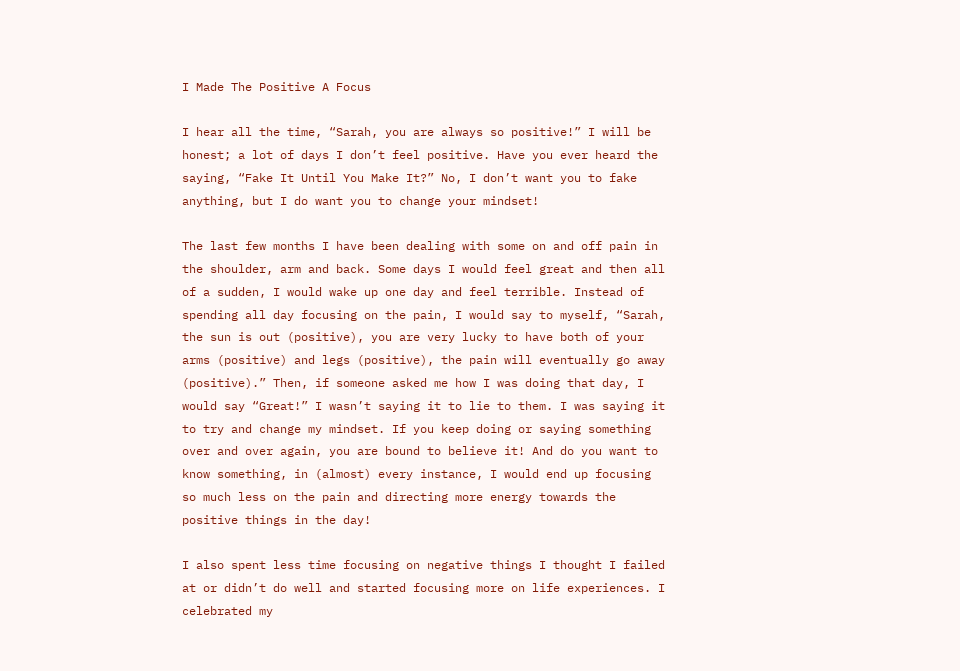I Made The Positive A Focus

I hear all the time, “Sarah, you are always so positive!” I will be honest; a lot of days I don’t feel positive. Have you ever heard the saying, “Fake It Until You Make It?” No, I don’t want you to fake anything, but I do want you to change your mindset!

The last few months I have been dealing with some on and off pain in the shoulder, arm and back. Some days I would feel great and then all of a sudden, I would wake up one day and feel terrible. Instead of spending all day focusing on the pain, I would say to myself, “Sarah, the sun is out (positive), you are very lucky to have both of your arms (positive) and legs (positive), the pain will eventually go away (positive).” Then, if someone asked me how I was doing that day, I would say “Great!” I wasn’t saying it to lie to them. I was saying it to try and change my mindset. If you keep doing or saying something over and over again, you are bound to believe it! And do you want to know something, in (almost) every instance, I would end up focusing so much less on the pain and directing more energy towards the positive things in the day!

I also spent less time focusing on negative things I thought I failed at or didn’t do well and started focusing more on life experiences. I celebrated my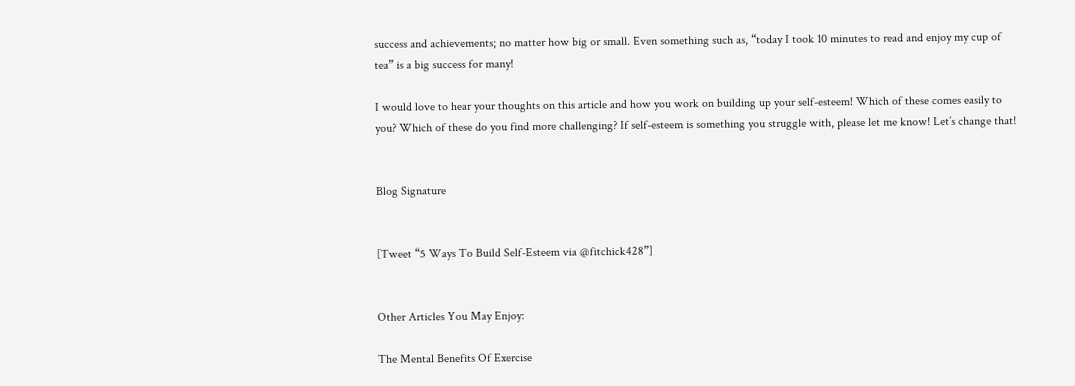success and achievements; no matter how big or small. Even something such as, “today I took 10 minutes to read and enjoy my cup of tea” is a big success for many!

I would love to hear your thoughts on this article and how you work on building up your self-esteem! Which of these comes easily to you? Which of these do you find more challenging? If self-esteem is something you struggle with, please let me know! Let’s change that!


Blog Signature


[Tweet “5 Ways To Build Self-Esteem via @fitchick428”]


Other Articles You May Enjoy:

The Mental Benefits Of Exercise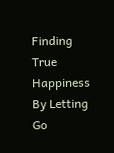Finding True Happiness By Letting Go